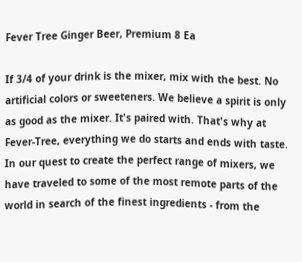Fever Tree Ginger Beer, Premium 8 Ea

If 3/4 of your drink is the mixer, mix with the best. No artificial colors or sweeteners. We believe a spirit is only as good as the mixer. It's paired with. That's why at Fever-Tree, everything we do starts and ends with taste. In our quest to create the perfect range of mixers, we have traveled to some of the most remote parts of the world in search of the finest ingredients - from the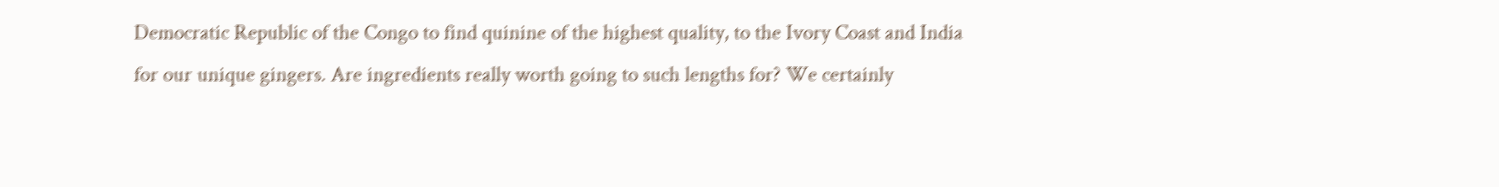Democratic Republic of the Congo to find quinine of the highest quality, to the Ivory Coast and India for our unique gingers. Are ingredients really worth going to such lengths for? We certainly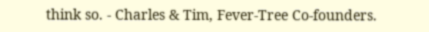think so. - Charles & Tim, Fever-Tree Co-founders.